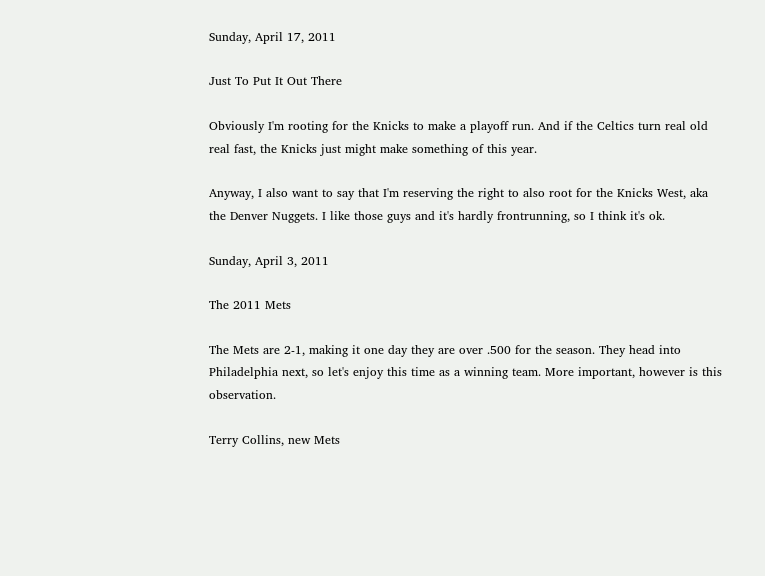Sunday, April 17, 2011

Just To Put It Out There

Obviously I'm rooting for the Knicks to make a playoff run. And if the Celtics turn real old real fast, the Knicks just might make something of this year.

Anyway, I also want to say that I'm reserving the right to also root for the Knicks West, aka the Denver Nuggets. I like those guys and it's hardly frontrunning, so I think it's ok.

Sunday, April 3, 2011

The 2011 Mets

The Mets are 2-1, making it one day they are over .500 for the season. They head into Philadelphia next, so let's enjoy this time as a winning team. More important, however is this observation.

Terry Collins, new Mets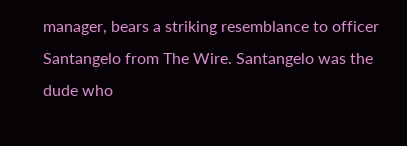manager, bears a striking resemblance to officer Santangelo from The Wire. Santangelo was the dude who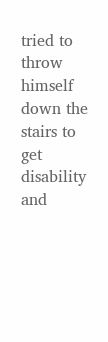tried to throw himself down the stairs to get disability and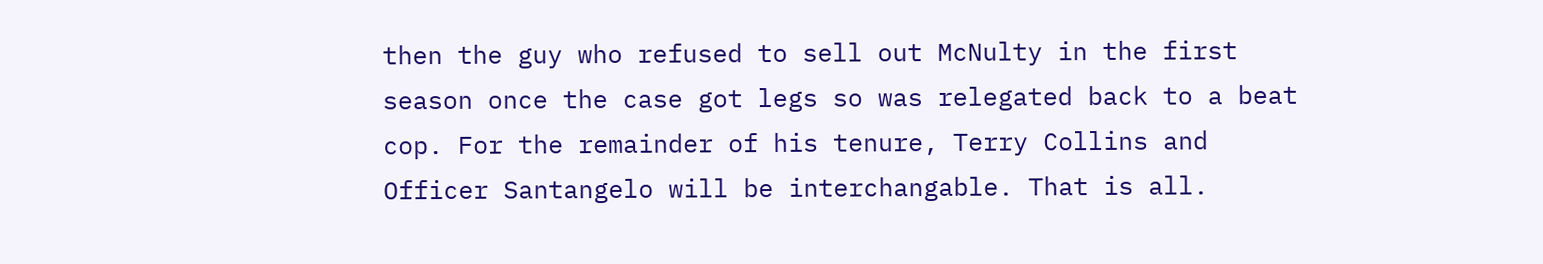then the guy who refused to sell out McNulty in the first season once the case got legs so was relegated back to a beat cop. For the remainder of his tenure, Terry Collins and Officer Santangelo will be interchangable. That is all.